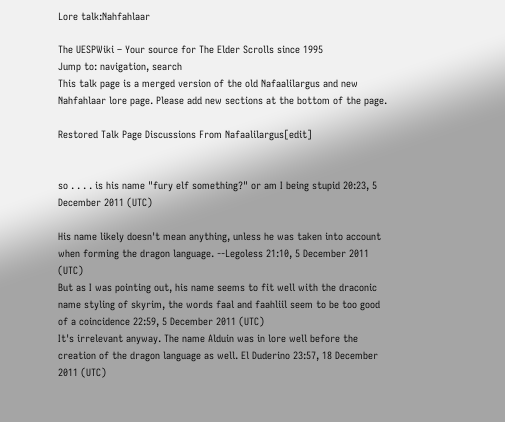Lore talk:Nahfahlaar

The UESPWiki – Your source for The Elder Scrolls since 1995
Jump to: navigation, search
This talk page is a merged version of the old Nafaalilargus and new Nahfahlaar lore page. Please add new sections at the bottom of the page.

Restored Talk Page Discussions From Nafaalilargus[edit]


so . . . . is his name "fury elf something?" or am I being stupid 20:23, 5 December 2011 (UTC)

His name likely doesn't mean anything, unless he was taken into account when forming the dragon language. --Legoless 21:10, 5 December 2011 (UTC)
But as I was pointing out, his name seems to fit well with the draconic name styling of skyrim, the words faal and faahliil seem to be too good of a coincidence 22:59, 5 December 2011 (UTC)
It's irrelevant anyway. The name Alduin was in lore well before the creation of the dragon language as well. El Duderino 23:57, 18 December 2011 (UTC)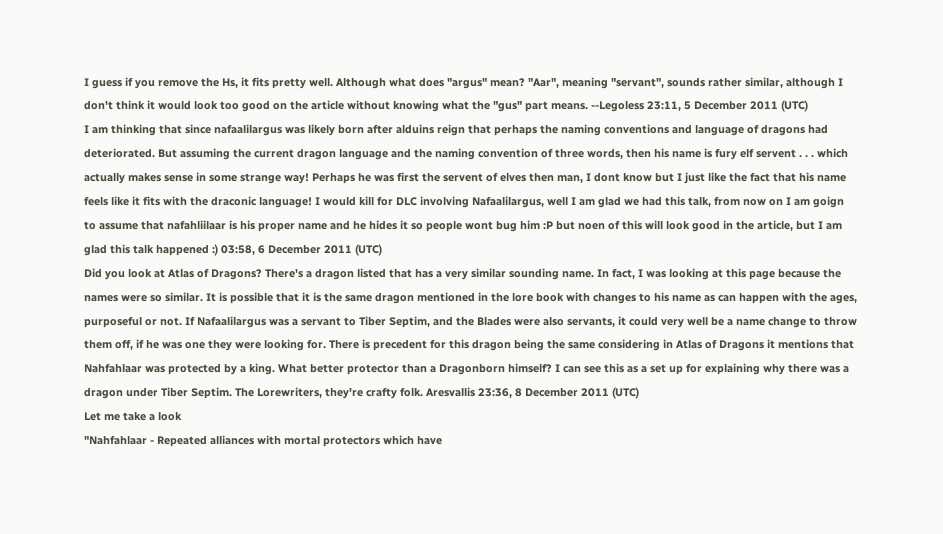I guess if you remove the Hs, it fits pretty well. Although what does "argus" mean? "Aar", meaning "servant", sounds rather similar, although I don't think it would look too good on the article without knowing what the "gus" part means. --Legoless 23:11, 5 December 2011 (UTC)
I am thinking that since nafaalilargus was likely born after alduins reign that perhaps the naming conventions and language of dragons had deteriorated. But assuming the current dragon language and the naming convention of three words, then his name is fury elf servent . . . which actually makes sense in some strange way! Perhaps he was first the servent of elves then man, I dont know but I just like the fact that his name feels like it fits with the draconic language! I would kill for DLC involving Nafaalilargus, well I am glad we had this talk, from now on I am goign to assume that nafahliilaar is his proper name and he hides it so people wont bug him :P but noen of this will look good in the article, but I am glad this talk happened :) 03:58, 6 December 2011 (UTC)
Did you look at Atlas of Dragons? There's a dragon listed that has a very similar sounding name. In fact, I was looking at this page because the names were so similar. It is possible that it is the same dragon mentioned in the lore book with changes to his name as can happen with the ages, purposeful or not. If Nafaalilargus was a servant to Tiber Septim, and the Blades were also servants, it could very well be a name change to throw them off, if he was one they were looking for. There is precedent for this dragon being the same considering in Atlas of Dragons it mentions that Nahfahlaar was protected by a king. What better protector than a Dragonborn himself? I can see this as a set up for explaining why there was a dragon under Tiber Septim. The Lorewriters, they're crafty folk. Aresvallis 23:36, 8 December 2011 (UTC)
Let me take a look
"Nahfahlaar - Repeated alliances with mortal protectors which have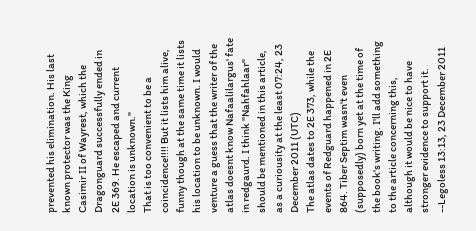prevented his elimination. His last known protector was the King Casimir II of Wayrest, which the Dragonguard successfully ended in 2E 369. He escaped and current location is unknown."
That is too convenient to be a coincidence!!!! But it lists him alive, funny though at the same time it lists his location to be unknown. I would venture a guess that the writer of the atlas doesnt know Nafaalilargus' fate in redgaurd. I think "Nahfahlaar" should be mentioned in this article, as a curiousity at the least 07:24, 23 December 2011 (UTC)
The atlas dates to 2E 373, while the events of Redguard happened in 2E 864. Tiber Septim wasn't even (supposedly) born yet at the time of the book's writing. I'll add something to the article concerning this, although it would be nice to have stronger evidence to support it. --Legoless 13:13, 23 December 2011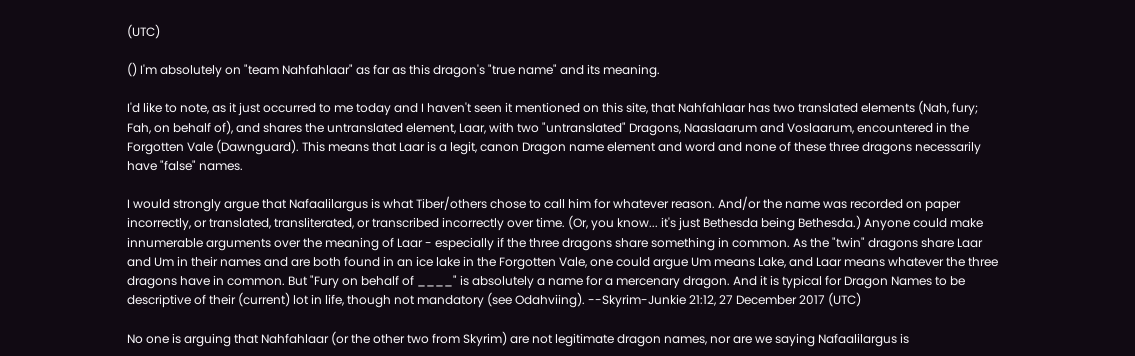(UTC)

() I'm absolutely on "team Nahfahlaar" as far as this dragon's "true name" and its meaning.

I'd like to note, as it just occurred to me today and I haven't seen it mentioned on this site, that Nahfahlaar has two translated elements (Nah, fury; Fah, on behalf of), and shares the untranslated element, Laar, with two "untranslated" Dragons, Naaslaarum and Voslaarum, encountered in the Forgotten Vale (Dawnguard). This means that Laar is a legit, canon Dragon name element and word and none of these three dragons necessarily have "false" names.

I would strongly argue that Nafaalilargus is what Tiber/others chose to call him for whatever reason. And/or the name was recorded on paper incorrectly, or translated, transliterated, or transcribed incorrectly over time. (Or, you know... it's just Bethesda being Bethesda.) Anyone could make innumerable arguments over the meaning of Laar - especially if the three dragons share something in common. As the "twin" dragons share Laar and Um in their names and are both found in an ice lake in the Forgotten Vale, one could argue Um means Lake, and Laar means whatever the three dragons have in common. But "Fury on behalf of ____" is absolutely a name for a mercenary dragon. And it is typical for Dragon Names to be descriptive of their (current) lot in life, though not mandatory (see Odahviing). --Skyrim-Junkie 21:12, 27 December 2017 (UTC)

No one is arguing that Nahfahlaar (or the other two from Skyrim) are not legitimate dragon names, nor are we saying Nafaalilargus is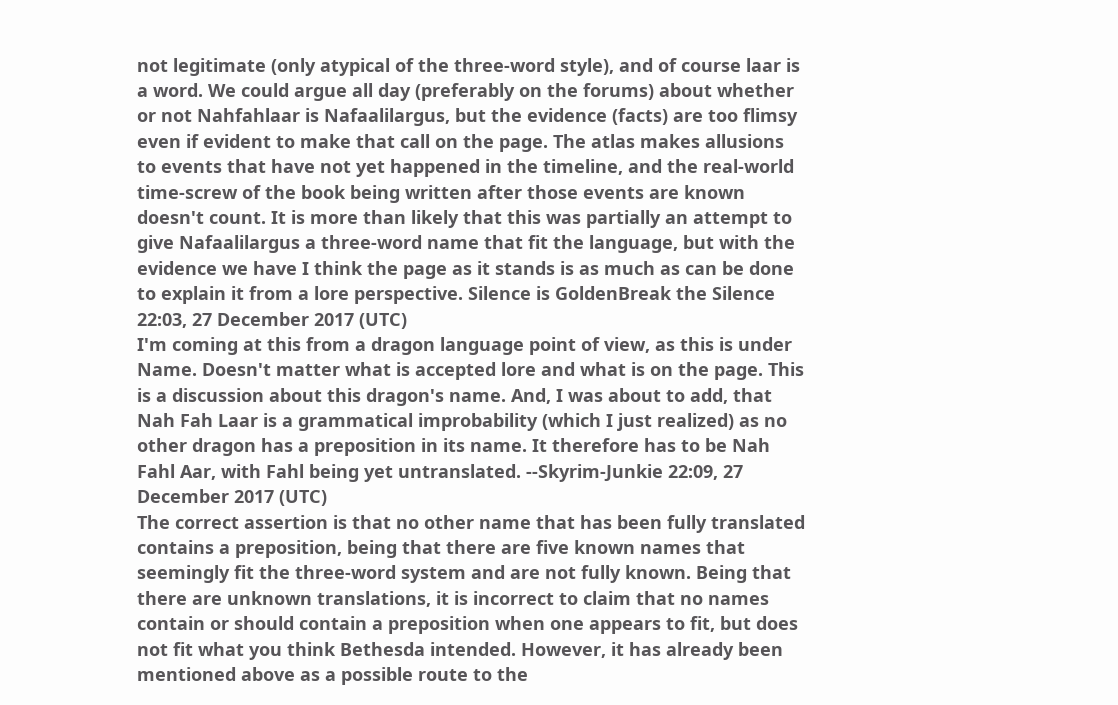not legitimate (only atypical of the three-word style), and of course laar is a word. We could argue all day (preferably on the forums) about whether or not Nahfahlaar is Nafaalilargus, but the evidence (facts) are too flimsy even if evident to make that call on the page. The atlas makes allusions to events that have not yet happened in the timeline, and the real-world time-screw of the book being written after those events are known doesn't count. It is more than likely that this was partially an attempt to give Nafaalilargus a three-word name that fit the language, but with the evidence we have I think the page as it stands is as much as can be done to explain it from a lore perspective. Silence is GoldenBreak the Silence 22:03, 27 December 2017 (UTC)
I'm coming at this from a dragon language point of view, as this is under Name. Doesn't matter what is accepted lore and what is on the page. This is a discussion about this dragon's name. And, I was about to add, that Nah Fah Laar is a grammatical improbability (which I just realized) as no other dragon has a preposition in its name. It therefore has to be Nah Fahl Aar, with Fahl being yet untranslated. --Skyrim-Junkie 22:09, 27 December 2017 (UTC)
The correct assertion is that no other name that has been fully translated contains a preposition, being that there are five known names that seemingly fit the three-word system and are not fully known. Being that there are unknown translations, it is incorrect to claim that no names contain or should contain a preposition when one appears to fit, but does not fit what you think Bethesda intended. However, it has already been mentioned above as a possible route to the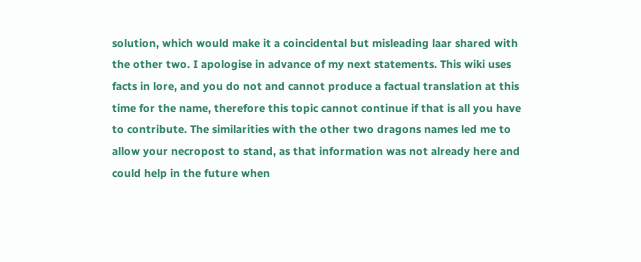solution, which would make it a coincidental but misleading laar shared with the other two. I apologise in advance of my next statements. This wiki uses facts in lore, and you do not and cannot produce a factual translation at this time for the name, therefore this topic cannot continue if that is all you have to contribute. The similarities with the other two dragons names led me to allow your necropost to stand, as that information was not already here and could help in the future when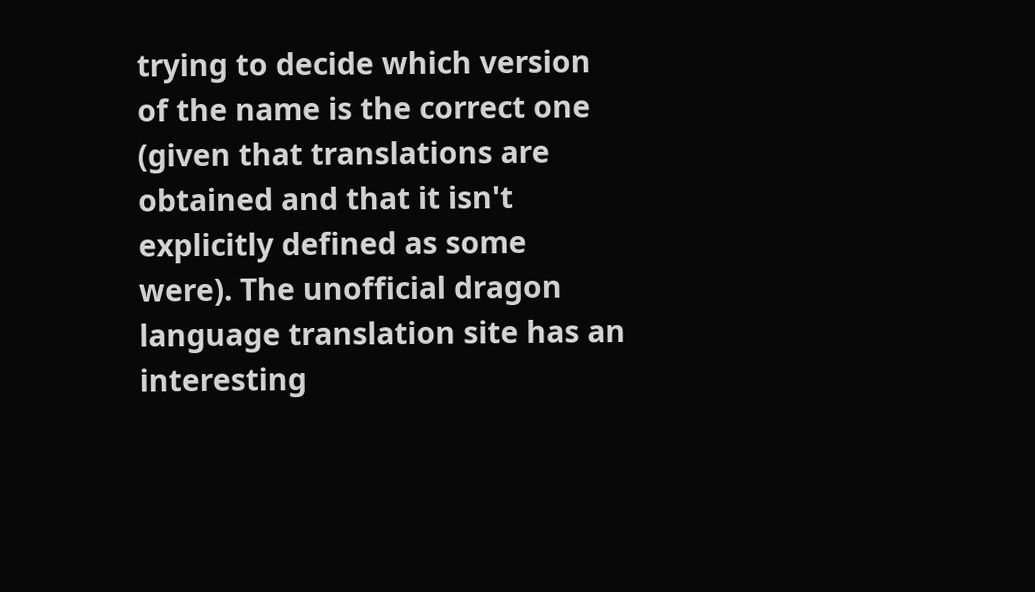trying to decide which version of the name is the correct one (given that translations are obtained and that it isn't explicitly defined as some were). The unofficial dragon language translation site has an interesting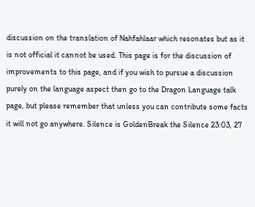discussion on the translation of Nahfahlaar which resonates but as it is not official it cannot be used. This page is for the discussion of improvements to this page, and if you wish to pursue a discussion purely on the language aspect then go to the Dragon Language talk page, but please remember that unless you can contribute some facts it will not go anywhere. Silence is GoldenBreak the Silence 23:03, 27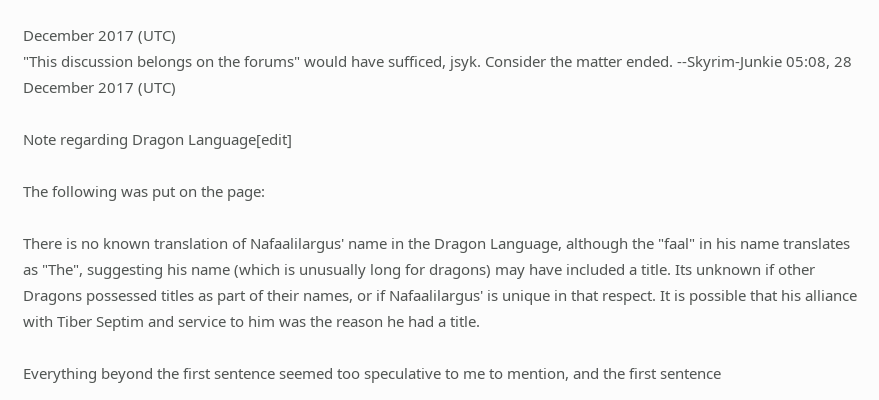December 2017 (UTC)
"This discussion belongs on the forums" would have sufficed, jsyk. Consider the matter ended. --Skyrim-Junkie 05:08, 28 December 2017 (UTC)

Note regarding Dragon Language[edit]

The following was put on the page:

There is no known translation of Nafaalilargus' name in the Dragon Language, although the "faal" in his name translates as "The", suggesting his name (which is unusually long for dragons) may have included a title. Its unknown if other Dragons possessed titles as part of their names, or if Nafaalilargus' is unique in that respect. It is possible that his alliance with Tiber Septim and service to him was the reason he had a title.

Everything beyond the first sentence seemed too speculative to me to mention, and the first sentence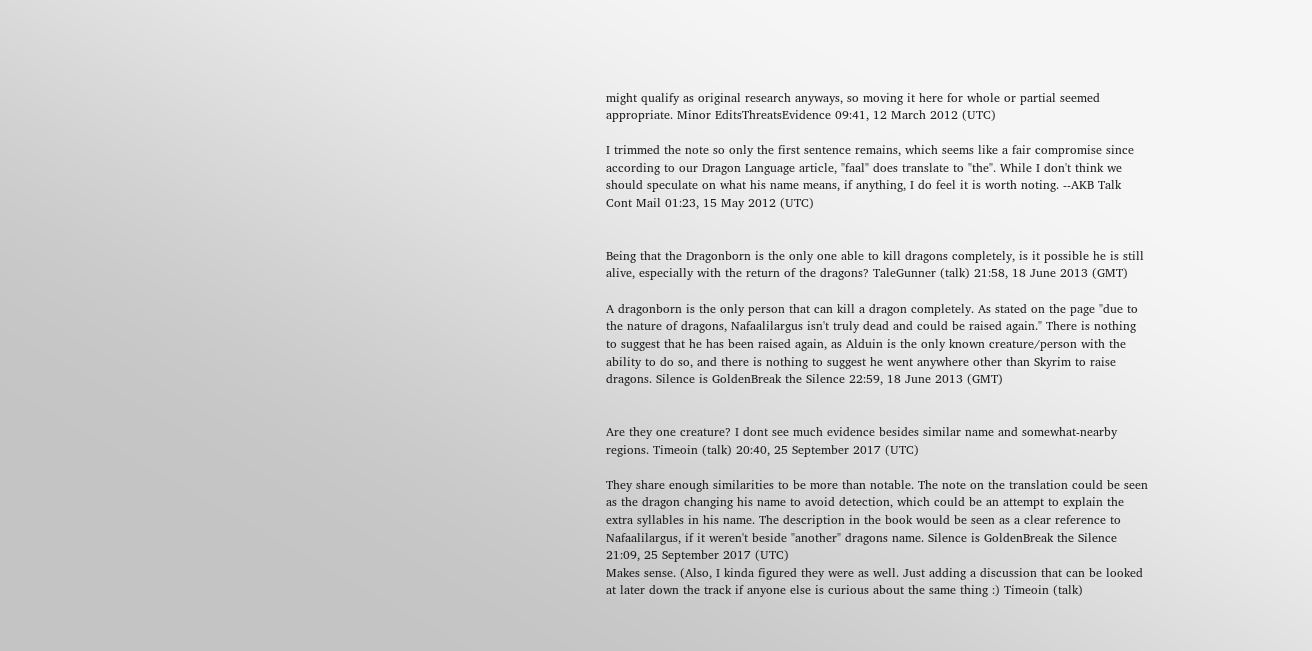might qualify as original research anyways, so moving it here for whole or partial seemed appropriate. Minor EditsThreatsEvidence 09:41, 12 March 2012 (UTC)

I trimmed the note so only the first sentence remains, which seems like a fair compromise since according to our Dragon Language article, "faal" does translate to "the". While I don't think we should speculate on what his name means, if anything, I do feel it is worth noting. --AKB Talk Cont Mail 01:23, 15 May 2012 (UTC)


Being that the Dragonborn is the only one able to kill dragons completely, is it possible he is still alive, especially with the return of the dragons? TaleGunner (talk) 21:58, 18 June 2013 (GMT)

A dragonborn is the only person that can kill a dragon completely. As stated on the page "due to the nature of dragons, Nafaalilargus isn't truly dead and could be raised again." There is nothing to suggest that he has been raised again, as Alduin is the only known creature/person with the ability to do so, and there is nothing to suggest he went anywhere other than Skyrim to raise dragons. Silence is GoldenBreak the Silence 22:59, 18 June 2013 (GMT)


Are they one creature? I dont see much evidence besides similar name and somewhat-nearby regions. Timeoin (talk) 20:40, 25 September 2017 (UTC)

They share enough similarities to be more than notable. The note on the translation could be seen as the dragon changing his name to avoid detection, which could be an attempt to explain the extra syllables in his name. The description in the book would be seen as a clear reference to Nafaalilargus, if it weren't beside "another" dragons name. Silence is GoldenBreak the Silence 21:09, 25 September 2017 (UTC)
Makes sense. (Also, I kinda figured they were as well. Just adding a discussion that can be looked at later down the track if anyone else is curious about the same thing :) Timeoin (talk)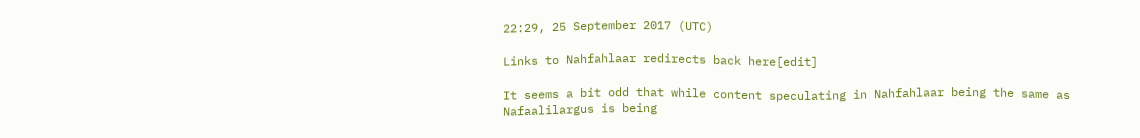22:29, 25 September 2017 (UTC)

Links to Nahfahlaar redirects back here[edit]

It seems a bit odd that while content speculating in Nahfahlaar being the same as Nafaalilargus is being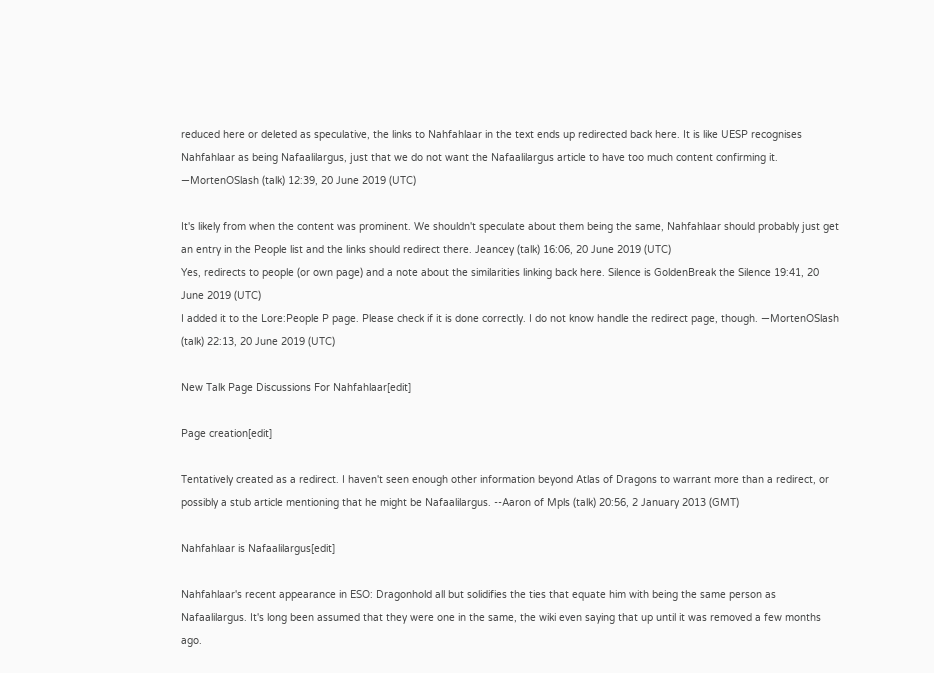reduced here or deleted as speculative, the links to Nahfahlaar in the text ends up redirected back here. It is like UESP recognises Nahfahlaar as being Nafaalilargus, just that we do not want the Nafaalilargus article to have too much content confirming it. —MortenOSlash (talk) 12:39, 20 June 2019 (UTC)

It's likely from when the content was prominent. We shouldn't speculate about them being the same, Nahfahlaar should probably just get an entry in the People list and the links should redirect there. Jeancey (talk) 16:06, 20 June 2019 (UTC)
Yes, redirects to people (or own page) and a note about the similarities linking back here. Silence is GoldenBreak the Silence 19:41, 20 June 2019 (UTC)
I added it to the Lore:People P page. Please check if it is done correctly. I do not know handle the redirect page, though. —MortenOSlash (talk) 22:13, 20 June 2019 (UTC)

New Talk Page Discussions For Nahfahlaar[edit]

Page creation[edit]

Tentatively created as a redirect. I haven't seen enough other information beyond Atlas of Dragons to warrant more than a redirect, or possibly a stub article mentioning that he might be Nafaalilargus. --Aaron of Mpls (talk) 20:56, 2 January 2013 (GMT)

Nahfahlaar is Nafaalilargus[edit]

Nahfahlaar's recent appearance in ESO: Dragonhold all but solidifies the ties that equate him with being the same person as Nafaalilargus. It's long been assumed that they were one in the same, the wiki even saying that up until it was removed a few months ago.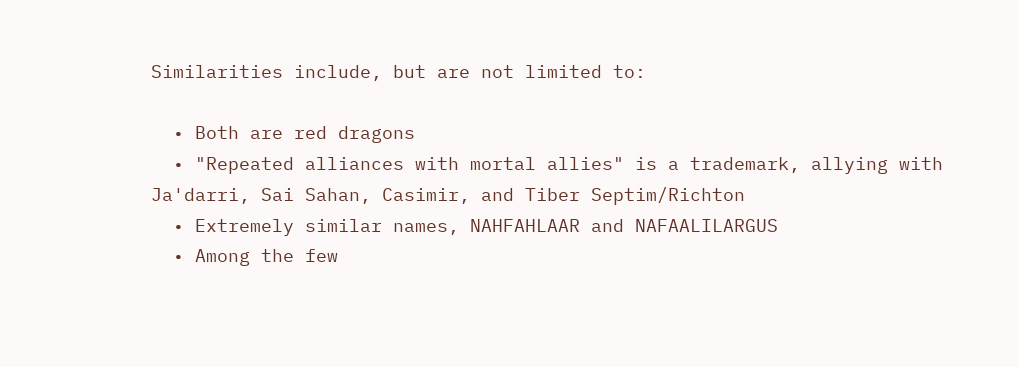Similarities include, but are not limited to:

  • Both are red dragons
  • "Repeated alliances with mortal allies" is a trademark, allying with Ja'darri, Sai Sahan, Casimir, and Tiber Septim/Richton
  • Extremely similar names, NAHFAHLAAR and NAFAALILARGUS
  • Among the few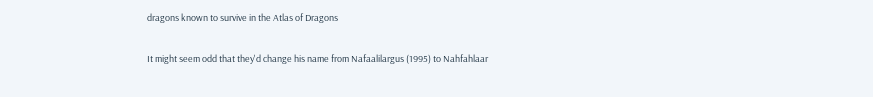dragons known to survive in the Atlas of Dragons

It might seem odd that they'd change his name from Nafaalilargus (1995) to Nahfahlaar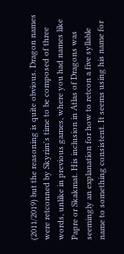(2011/2019) but the reasoning is quite obvious. Dragon names were retconned by Skyrim's time to be composed of three words, unlike in previous games, where you had names like Papre or Skakmat. His inclusion in Atlas of Dragons was seemingly an explanation for how to retcon a five syllable name to something consistent. It seems using his name for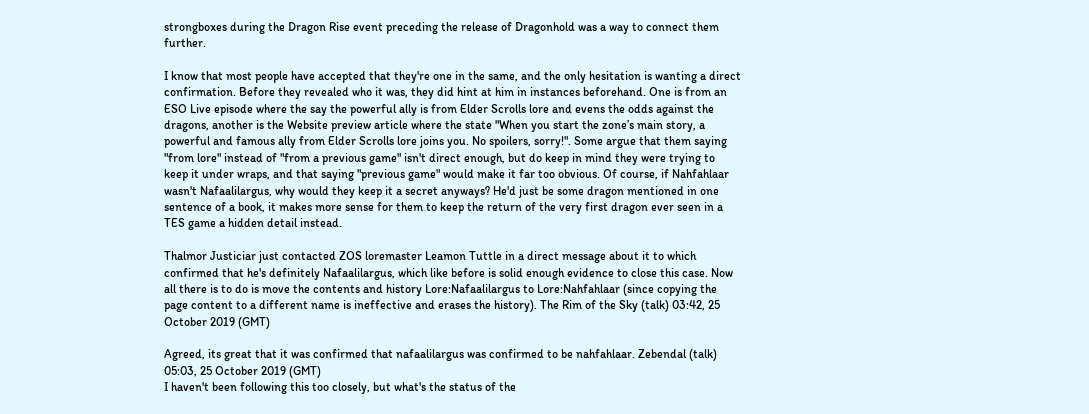strongboxes during the Dragon Rise event preceding the release of Dragonhold was a way to connect them further.

I know that most people have accepted that they're one in the same, and the only hesitation is wanting a direct confirmation. Before they revealed who it was, they did hint at him in instances beforehand. One is from an ESO Live episode where the say the powerful ally is from Elder Scrolls lore and evens the odds against the dragons, another is the Website preview article where the state "When you start the zone’s main story, a powerful and famous ally from Elder Scrolls lore joins you. No spoilers, sorry!". Some argue that them saying "from lore" instead of "from a previous game" isn't direct enough, but do keep in mind they were trying to keep it under wraps, and that saying "previous game" would make it far too obvious. Of course, if Nahfahlaar wasn't Nafaalilargus, why would they keep it a secret anyways? He'd just be some dragon mentioned in one sentence of a book, it makes more sense for them to keep the return of the very first dragon ever seen in a TES game a hidden detail instead.

Thalmor Justiciar just contacted ZOS loremaster Leamon Tuttle in a direct message about it to which confirmed that he's definitely Nafaalilargus, which like before is solid enough evidence to close this case. Now all there is to do is move the contents and history Lore:Nafaalilargus to Lore:Nahfahlaar (since copying the page content to a different name is ineffective and erases the history). The Rim of the Sky (talk) 03:42, 25 October 2019 (GMT)

Agreed, its great that it was confirmed that nafaalilargus was confirmed to be nahfahlaar. Zebendal (talk) 05:03, 25 October 2019 (GMT)
I haven't been following this too closely, but what's the status of the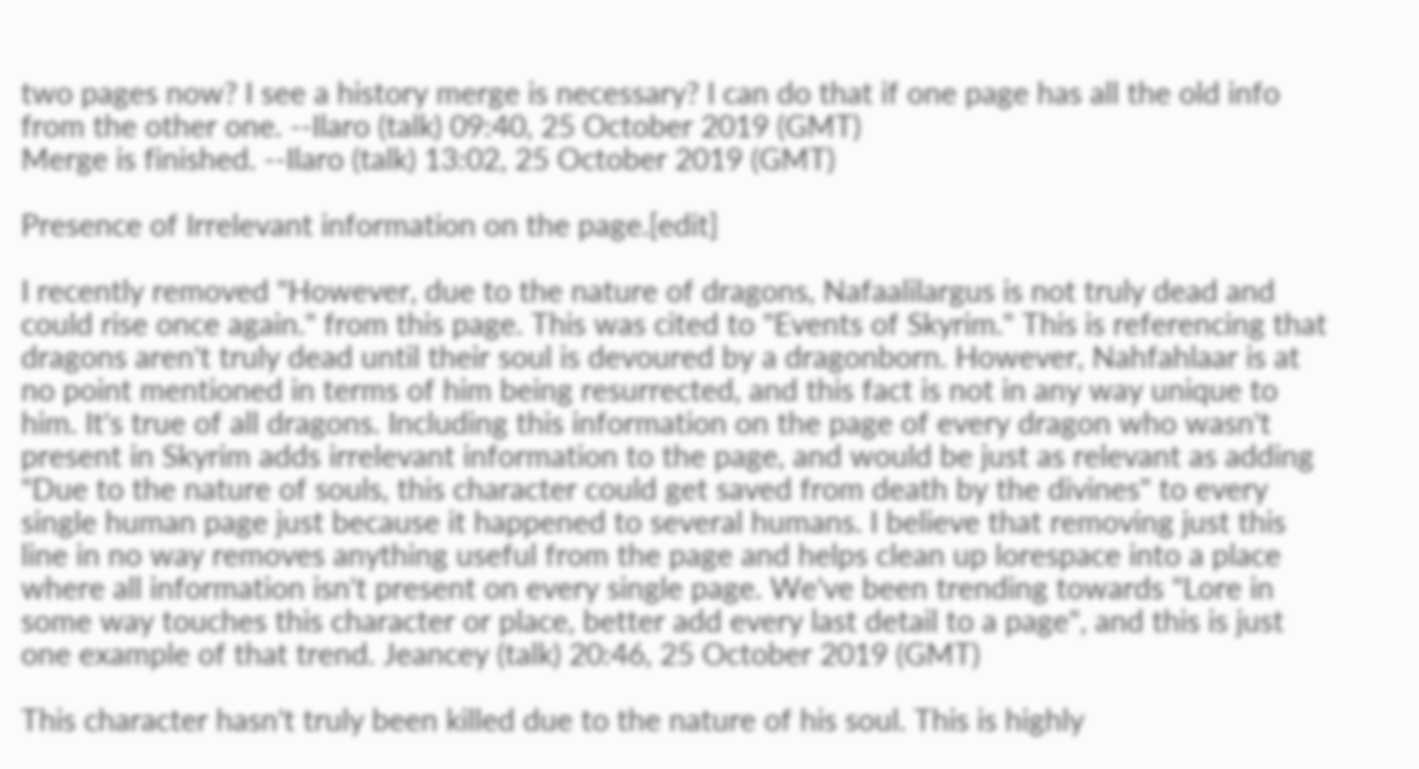two pages now? I see a history merge is necessary? I can do that if one page has all the old info from the other one. --Ilaro (talk) 09:40, 25 October 2019 (GMT)
Merge is finished. --Ilaro (talk) 13:02, 25 October 2019 (GMT)

Presence of Irrelevant information on the page.[edit]

I recently removed "However, due to the nature of dragons, Nafaalilargus is not truly dead and could rise once again." from this page. This was cited to "Events of Skyrim." This is referencing that dragons aren't truly dead until their soul is devoured by a dragonborn. However, Nahfahlaar is at no point mentioned in terms of him being resurrected, and this fact is not in any way unique to him. It's true of all dragons. Including this information on the page of every dragon who wasn't present in Skyrim adds irrelevant information to the page, and would be just as relevant as adding "Due to the nature of souls, this character could get saved from death by the divines" to every single human page just because it happened to several humans. I believe that removing just this line in no way removes anything useful from the page and helps clean up lorespace into a place where all information isn't present on every single page. We've been trending towards "Lore in some way touches this character or place, better add every last detail to a page", and this is just one example of that trend. Jeancey (talk) 20:46, 25 October 2019 (GMT)

This character hasn't truly been killed due to the nature of his soul. This is highly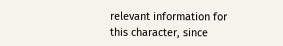relevant information for this character, since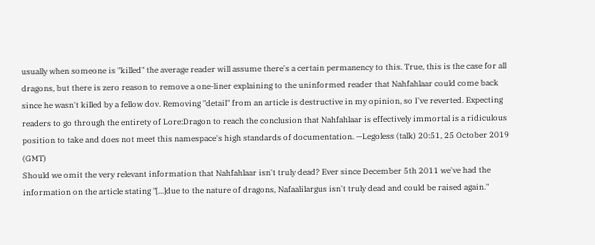usually when someone is "killed" the average reader will assume there's a certain permanency to this. True, this is the case for all dragons, but there is zero reason to remove a one-liner explaining to the uninformed reader that Nahfahlaar could come back since he wasn't killed by a fellow dov. Removing "detail" from an article is destructive in my opinion, so I've reverted. Expecting readers to go through the entirety of Lore:Dragon to reach the conclusion that Nahfahlaar is effectively immortal is a ridiculous position to take and does not meet this namespace's high standards of documentation. —Legoless (talk) 20:51, 25 October 2019 (GMT)
Should we omit the very relevant information that Nahfahlaar isn't truly dead? Ever since December 5th 2011 we've had the information on the article stating "[...]due to the nature of dragons, Nafaalilargus isn't truly dead and could be raised again."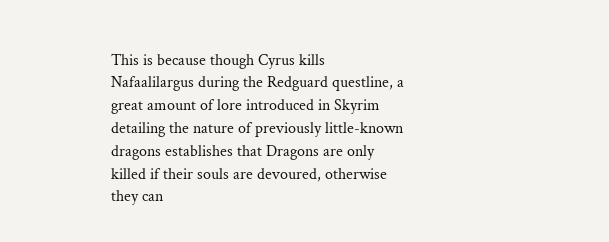This is because though Cyrus kills Nafaalilargus during the Redguard questline, a great amount of lore introduced in Skyrim detailing the nature of previously little-known dragons establishes that Dragons are only killed if their souls are devoured, otherwise they can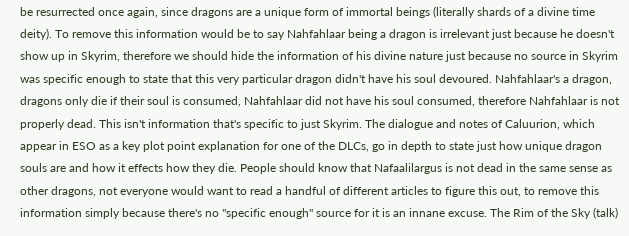be resurrected once again, since dragons are a unique form of immortal beings (literally shards of a divine time deity). To remove this information would be to say Nahfahlaar being a dragon is irrelevant just because he doesn't show up in Skyrim, therefore we should hide the information of his divine nature just because no source in Skyrim was specific enough to state that this very particular dragon didn't have his soul devoured. Nahfahlaar's a dragon, dragons only die if their soul is consumed, Nahfahlaar did not have his soul consumed, therefore Nahfahlaar is not properly dead. This isn't information that's specific to just Skyrim. The dialogue and notes of Caluurion, which appear in ESO as a key plot point explanation for one of the DLCs, go in depth to state just how unique dragon souls are and how it effects how they die. People should know that Nafaalilargus is not dead in the same sense as other dragons, not everyone would want to read a handful of different articles to figure this out, to remove this information simply because there's no "specific enough" source for it is an innane excuse. The Rim of the Sky (talk)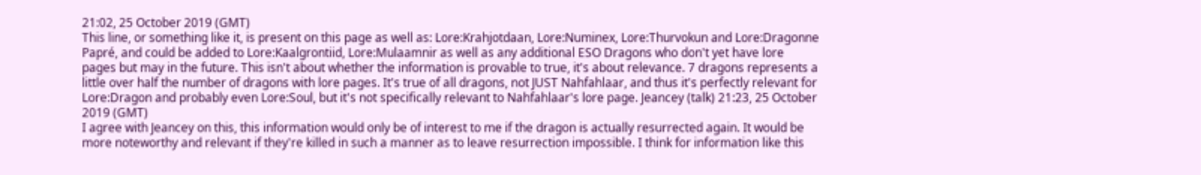21:02, 25 October 2019 (GMT)
This line, or something like it, is present on this page as well as: Lore:Krahjotdaan, Lore:Numinex, Lore:Thurvokun and Lore:Dragonne Papré, and could be added to Lore:Kaalgrontiid, Lore:Mulaamnir as well as any additional ESO Dragons who don't yet have lore pages but may in the future. This isn't about whether the information is provable to true, it's about relevance. 7 dragons represents a little over half the number of dragons with lore pages. It's true of all dragons, not JUST Nahfahlaar, and thus it's perfectly relevant for Lore:Dragon and probably even Lore:Soul, but it's not specifically relevant to Nahfahlaar's lore page. Jeancey (talk) 21:23, 25 October 2019 (GMT)
I agree with Jeancey on this, this information would only be of interest to me if the dragon is actually resurrected again. It would be more noteworthy and relevant if they're killed in such a manner as to leave resurrection impossible. I think for information like this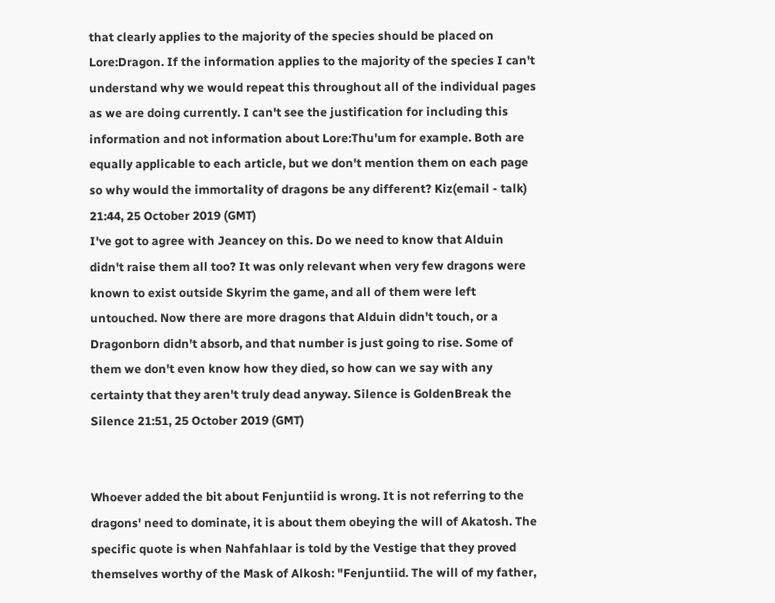that clearly applies to the majority of the species should be placed on Lore:Dragon. If the information applies to the majority of the species I can't understand why we would repeat this throughout all of the individual pages as we are doing currently. I can't see the justification for including this information and not information about Lore:Thu'um for example. Both are equally applicable to each article, but we don't mention them on each page so why would the immortality of dragons be any different? Kiz(email - talk) 21:44, 25 October 2019 (GMT)
I've got to agree with Jeancey on this. Do we need to know that Alduin didn't raise them all too? It was only relevant when very few dragons were known to exist outside Skyrim the game, and all of them were left untouched. Now there are more dragons that Alduin didn't touch, or a Dragonborn didn't absorb, and that number is just going to rise. Some of them we don't even know how they died, so how can we say with any certainty that they aren't truly dead anyway. Silence is GoldenBreak the Silence 21:51, 25 October 2019 (GMT)


Whoever added the bit about Fenjuntiid is wrong. It is not referring to the dragons' need to dominate, it is about them obeying the will of Akatosh. The specific quote is when Nahfahlaar is told by the Vestige that they proved themselves worthy of the Mask of Alkosh: "Fenjuntiid. The will of my father,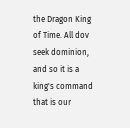the Dragon King of Time. All dov seek dominion, and so it is a king's command that is our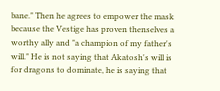bane." Then he agrees to empower the mask because the Vestige has proven thenselves a worthy ally and "a champion of my father's will." He is not saying that Akatosh's will is for dragons to dominate, he is saying that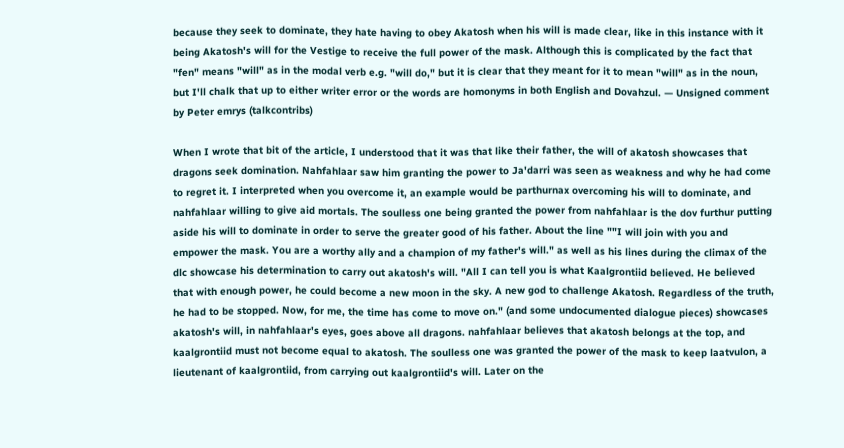because they seek to dominate, they hate having to obey Akatosh when his will is made clear, like in this instance with it being Akatosh's will for the Vestige to receive the full power of the mask. Although this is complicated by the fact that "fen" means "will" as in the modal verb e.g. "will do," but it is clear that they meant for it to mean "will" as in the noun, but I'll chalk that up to either writer error or the words are homonyms in both English and Dovahzul. — Unsigned comment by Peter emrys (talkcontribs)

When I wrote that bit of the article, I understood that it was that like their father, the will of akatosh showcases that dragons seek domination. Nahfahlaar saw him granting the power to Ja'darri was seen as weakness and why he had come to regret it. I interpreted when you overcome it, an example would be parthurnax overcoming his will to dominate, and nahfahlaar willing to give aid mortals. The soulless one being granted the power from nahfahlaar is the dov furthur putting aside his will to dominate in order to serve the greater good of his father. About the line ""I will join with you and empower the mask. You are a worthy ally and a champion of my father's will." as well as his lines during the climax of the dlc showcase his determination to carry out akatosh's will. "All I can tell you is what Kaalgrontiid believed. He believed that with enough power, he could become a new moon in the sky. A new god to challenge Akatosh. Regardless of the truth, he had to be stopped. Now, for me, the time has come to move on." (and some undocumented dialogue pieces) showcases akatosh's will, in nahfahlaar's eyes, goes above all dragons. nahfahlaar believes that akatosh belongs at the top, and kaalgrontiid must not become equal to akatosh. The soulless one was granted the power of the mask to keep laatvulon, a lieutenant of kaalgrontiid, from carrying out kaalgrontiid's will. Later on the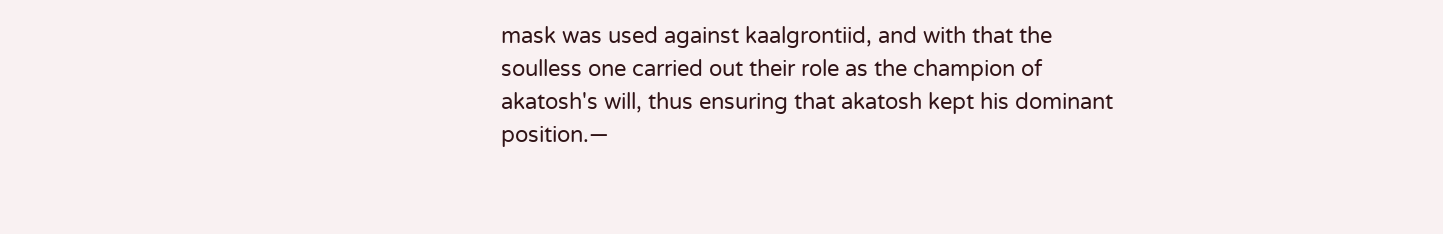mask was used against kaalgrontiid, and with that the soulless one carried out their role as the champion of akatosh's will, thus ensuring that akatosh kept his dominant position.—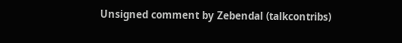Unsigned comment by Zebendal (talkcontribs)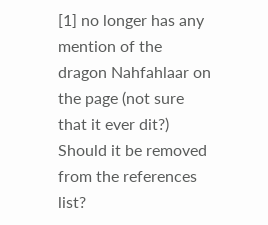[1] no longer has any mention of the dragon Nahfahlaar on the page (not sure that it ever dit?) Should it be removed from the references list?